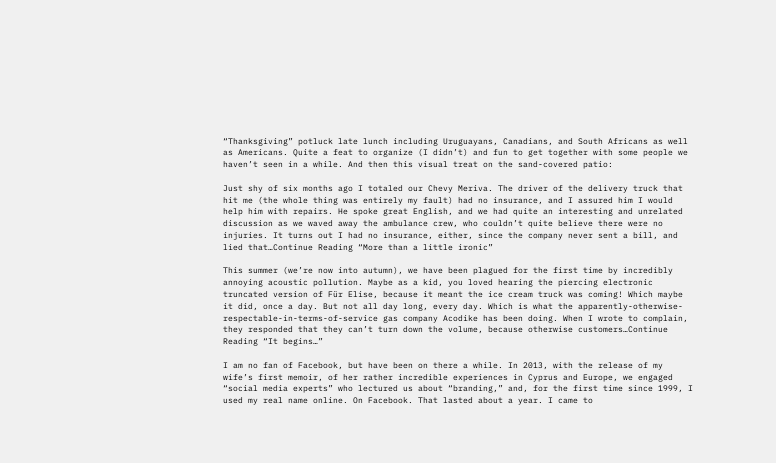“Thanksgiving” potluck late lunch including Uruguayans, Canadians, and South Africans as well as Americans. Quite a feat to organize (I didn’t) and fun to get together with some people we haven’t seen in a while. And then this visual treat on the sand-covered patio:

Just shy of six months ago I totaled our Chevy Meriva. The driver of the delivery truck that hit me (the whole thing was entirely my fault) had no insurance, and I assured him I would help him with repairs. He spoke great English, and we had quite an interesting and unrelated discussion as we waved away the ambulance crew, who couldn’t quite believe there were no injuries. It turns out I had no insurance, either, since the company never sent a bill, and lied that…Continue Reading “More than a little ironic”

This summer (we’re now into autumn), we have been plagued for the first time by incredibly annoying acoustic pollution. Maybe as a kid, you loved hearing the piercing electronic truncated version of Für Elise, because it meant the ice cream truck was coming! Which maybe it did, once a day. But not all day long, every day. Which is what the apparently-otherwise-respectable-in-terms-of-service gas company Acodike has been doing. When I wrote to complain, they responded that they can’t turn down the volume, because otherwise customers…Continue Reading “It begins…”

I am no fan of Facebook, but have been on there a while. In 2013, with the release of my wife’s first memoir, of her rather incredible experiences in Cyprus and Europe, we engaged “social media experts” who lectured us about “branding,” and, for the first time since 1999, I used my real name online. On Facebook. That lasted about a year. I came to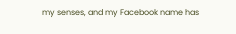my senses, and my Facebook name has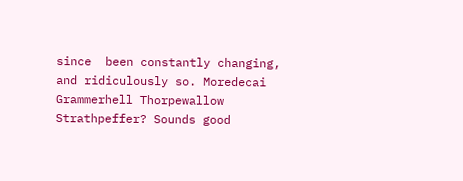since  been constantly changing, and ridiculously so. Moredecai Grammerhell Thorpewallow Strathpeffer? Sounds good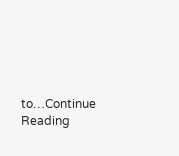to…Continue Reading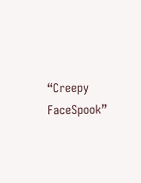“Creepy FaceSpook”